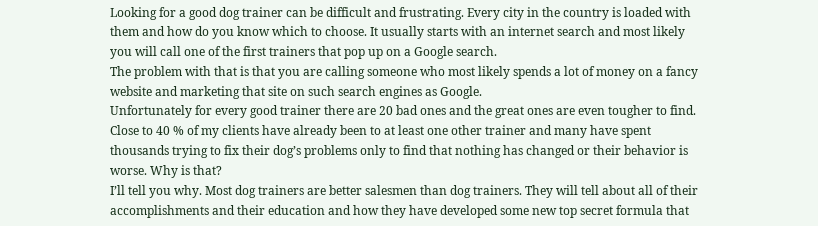Looking for a good dog trainer can be difficult and frustrating. Every city in the country is loaded with them and how do you know which to choose. It usually starts with an internet search and most likely you will call one of the first trainers that pop up on a Google search.
The problem with that is that you are calling someone who most likely spends a lot of money on a fancy website and marketing that site on such search engines as Google.
Unfortunately for every good trainer there are 20 bad ones and the great ones are even tougher to find. Close to 40 % of my clients have already been to at least one other trainer and many have spent thousands trying to fix their dog’s problems only to find that nothing has changed or their behavior is worse. Why is that?
I’ll tell you why. Most dog trainers are better salesmen than dog trainers. They will tell about all of their accomplishments and their education and how they have developed some new top secret formula that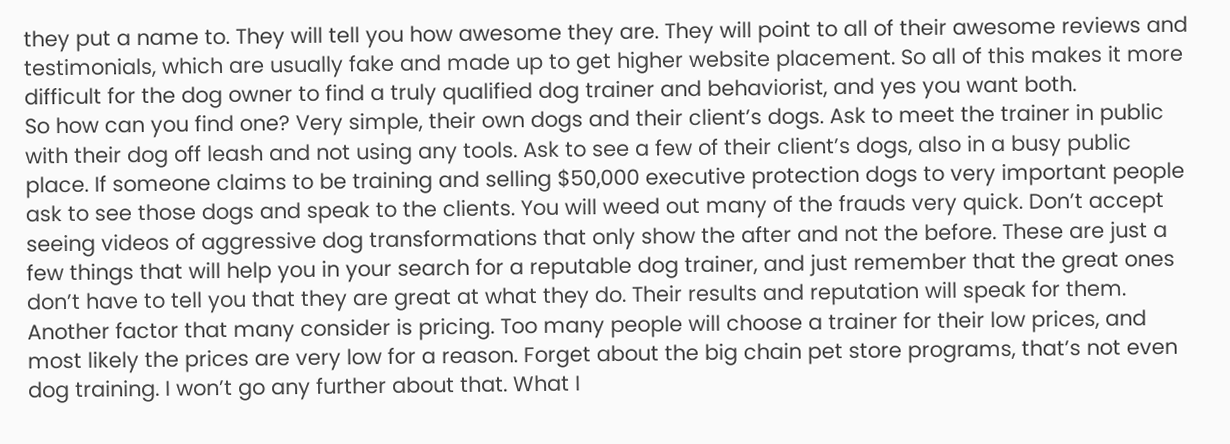they put a name to. They will tell you how awesome they are. They will point to all of their awesome reviews and testimonials, which are usually fake and made up to get higher website placement. So all of this makes it more difficult for the dog owner to find a truly qualified dog trainer and behaviorist, and yes you want both.
So how can you find one? Very simple, their own dogs and their client’s dogs. Ask to meet the trainer in public with their dog off leash and not using any tools. Ask to see a few of their client’s dogs, also in a busy public place. If someone claims to be training and selling $50,000 executive protection dogs to very important people ask to see those dogs and speak to the clients. You will weed out many of the frauds very quick. Don’t accept seeing videos of aggressive dog transformations that only show the after and not the before. These are just a few things that will help you in your search for a reputable dog trainer, and just remember that the great ones don’t have to tell you that they are great at what they do. Their results and reputation will speak for them.
Another factor that many consider is pricing. Too many people will choose a trainer for their low prices, and most likely the prices are very low for a reason. Forget about the big chain pet store programs, that’s not even dog training. I won’t go any further about that. What I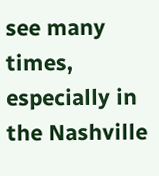see many times, especially in the Nashville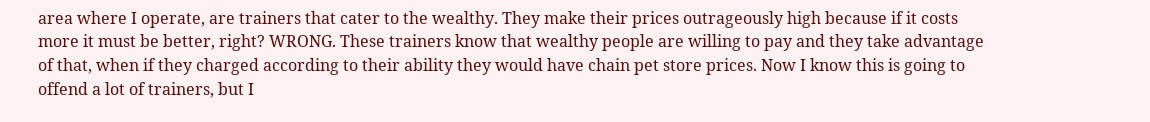area where I operate, are trainers that cater to the wealthy. They make their prices outrageously high because if it costs more it must be better, right? WRONG. These trainers know that wealthy people are willing to pay and they take advantage of that, when if they charged according to their ability they would have chain pet store prices. Now I know this is going to offend a lot of trainers, but I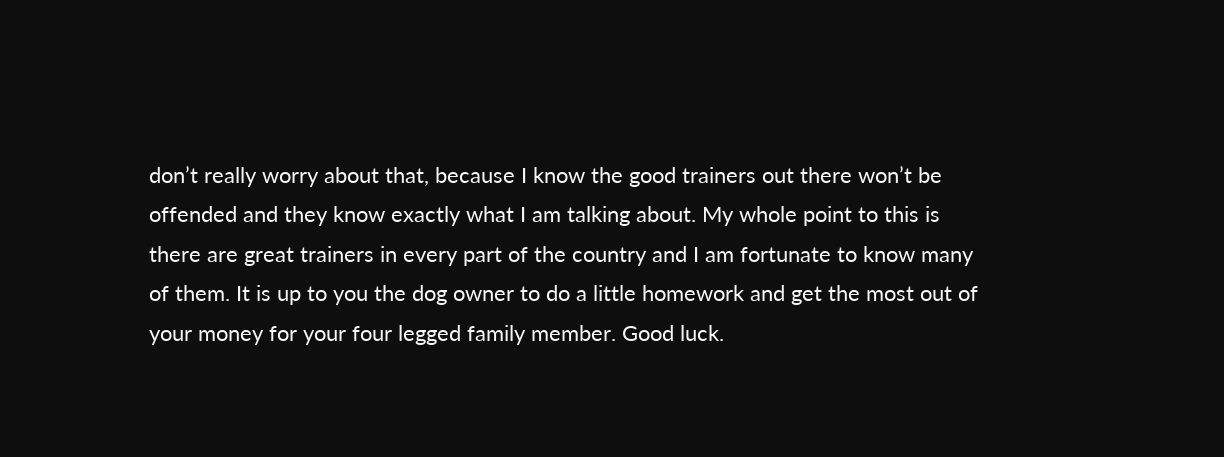don’t really worry about that, because I know the good trainers out there won’t be offended and they know exactly what I am talking about. My whole point to this is there are great trainers in every part of the country and I am fortunate to know many of them. It is up to you the dog owner to do a little homework and get the most out of your money for your four legged family member. Good luck.